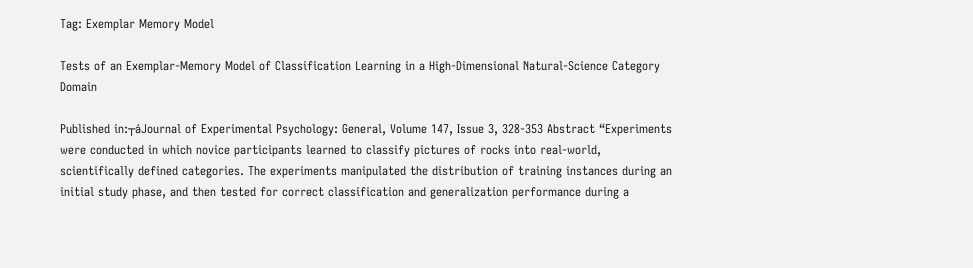Tag: Exemplar Memory Model

Tests of an Exemplar-Memory Model of Classification Learning in a High-Dimensional Natural-Science Category Domain

Published in:┬áJournal of Experimental Psychology: General, Volume 147, Issue 3, 328-353 Abstract “Experiments were conducted in which novice participants learned to classify pictures of rocks into real-world, scientifically defined categories. The experiments manipulated the distribution of training instances during an initial study phase, and then tested for correct classification and generalization performance during a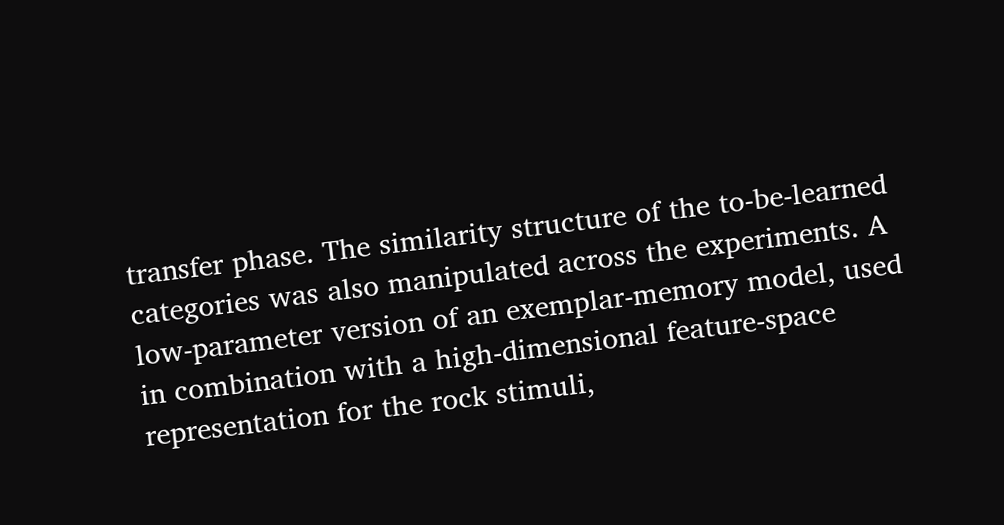transfer phase. The similarity structure of the to-be-learned categories was also manipulated across the experiments. A low-parameter version of an exemplar-memory model, used in combination with a high-dimensional feature-space representation for the rock stimuli,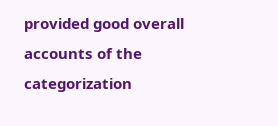provided good overall accounts of the categorization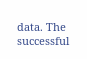data. The successful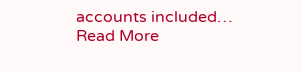accounts included… Read More